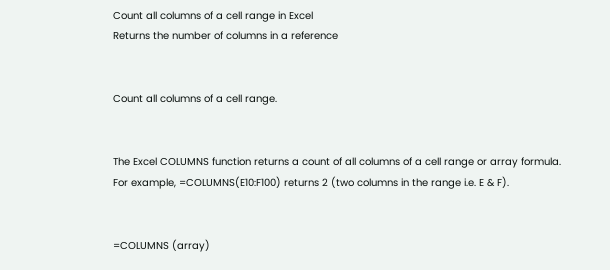Count all columns of a cell range in Excel
Returns the number of columns in a reference


Count all columns of a cell range.


The Excel COLUMNS function returns a count of all columns of a cell range or array formula.
For example, =COLUMNS(E10:F100) returns 2 (two columns in the range i.e. E & F).


=COLUMNS (array)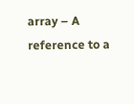array – A reference to a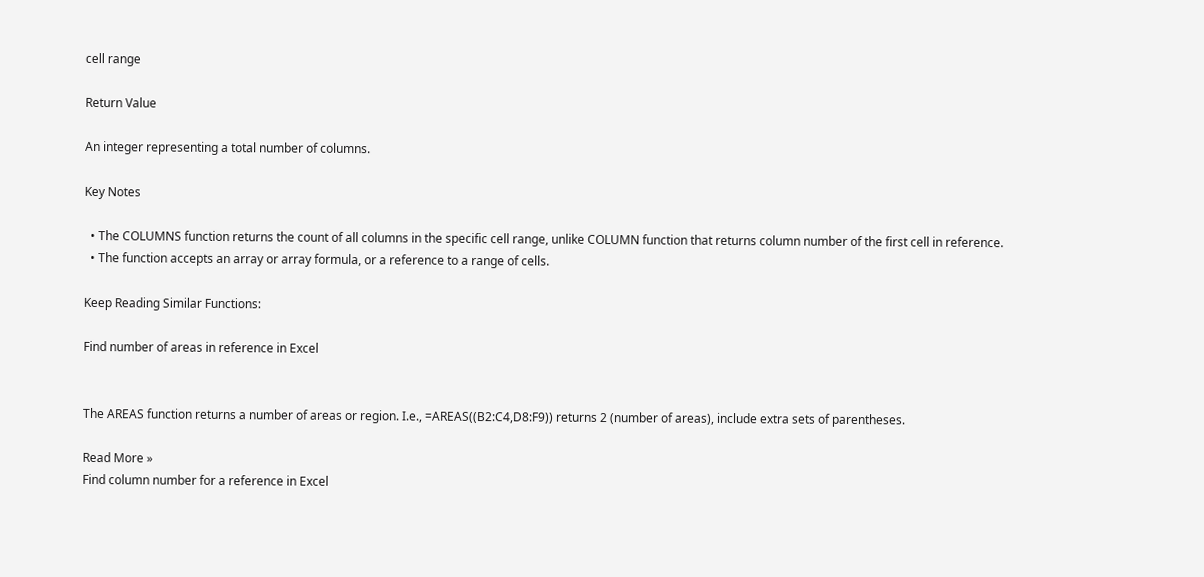cell range

Return Value

An integer representing a total number of columns.

Key Notes

  • The COLUMNS function returns the count of all columns in the specific cell range, unlike COLUMN function that returns column number of the first cell in reference.
  • The function accepts an array or array formula, or a reference to a range of cells.

Keep Reading Similar Functions:

Find number of areas in reference in Excel


The AREAS function returns a number of areas or region. I.e., =AREAS((B2:C4,D8:F9)) returns 2 (number of areas), include extra sets of parentheses.

Read More »
Find column number for a reference in Excel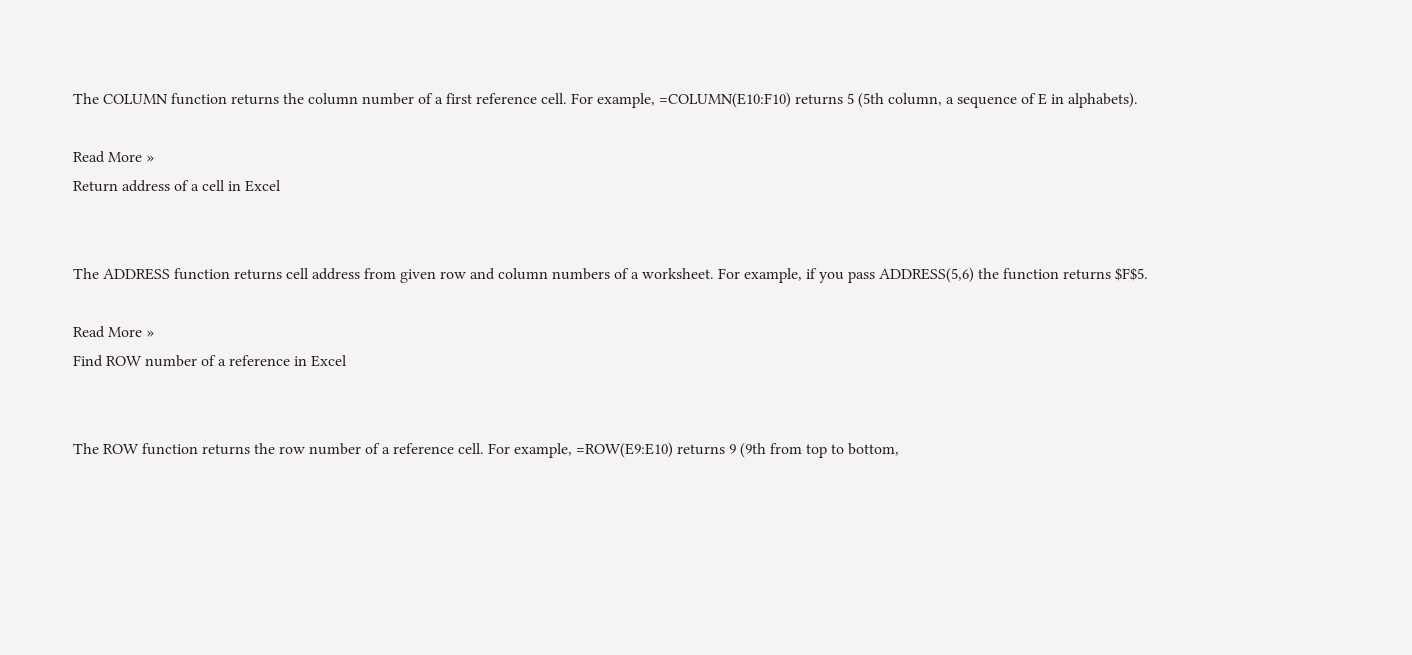The COLUMN function returns the column number of a first reference cell. For example, =COLUMN(E10:F10) returns 5 (5th column, a sequence of E in alphabets).

Read More »
Return address of a cell in Excel


The ADDRESS function returns cell address from given row and column numbers of a worksheet. For example, if you pass ADDRESS(5,6) the function returns $F$5.

Read More »
Find ROW number of a reference in Excel


The ROW function returns the row number of a reference cell. For example, =ROW(E9:E10) returns 9 (9th from top to bottom,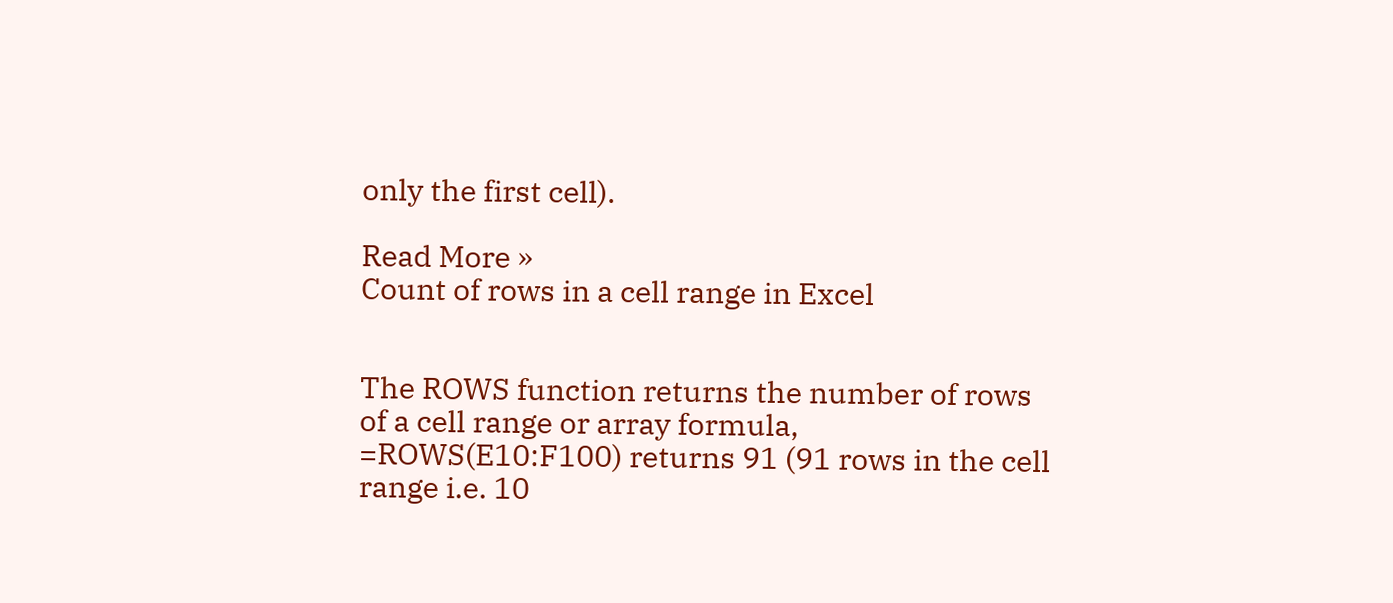only the first cell).

Read More »
Count of rows in a cell range in Excel


The ROWS function returns the number of rows of a cell range or array formula, =ROWS(E10:F100) returns 91 (91 rows in the cell range i.e. 10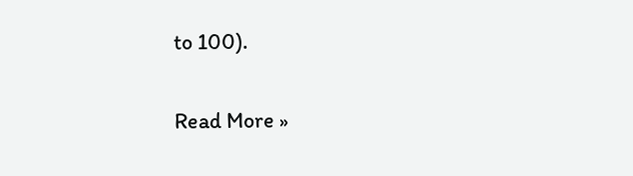to 100).

Read More »